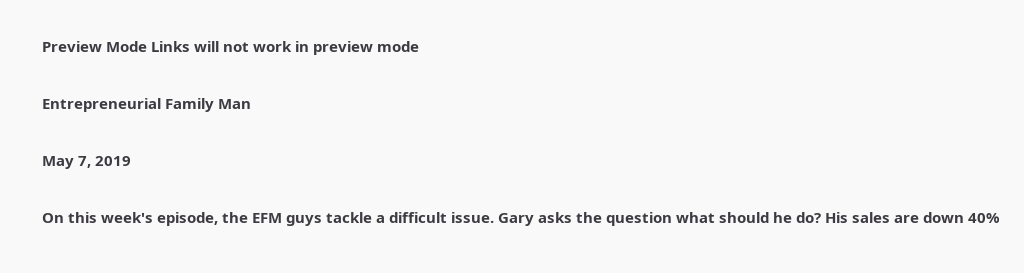Preview Mode Links will not work in preview mode

Entrepreneurial Family Man

May 7, 2019

On this week's episode, the EFM guys tackle a difficult issue. Gary asks the question what should he do? His sales are down 40%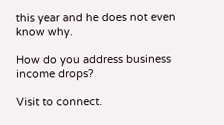this year and he does not even know why.

How do you address business income drops?

Visit to connect.